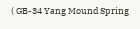( GB-34 Yang Mound Spring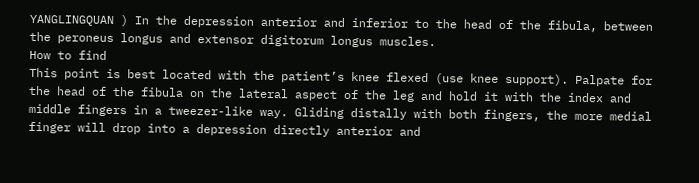YANGLINGQUAN ) In the depression anterior and inferior to the head of the fibula, between the peroneus longus and extensor digitorum longus muscles.
How to find
This point is best located with the patient’s knee flexed (use knee support). Palpate for the head of the fibula on the lateral aspect of the leg and hold it with the index and middle fingers in a tweezer-like way. Gliding distally with both fingers, the more medial finger will drop into a depression directly anterior and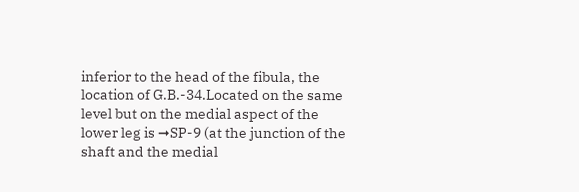inferior to the head of the fibula, the location of G.B.-34.Located on the same level but on the medial aspect of the lower leg is ➞SP-9 (at the junction of the shaft and the medial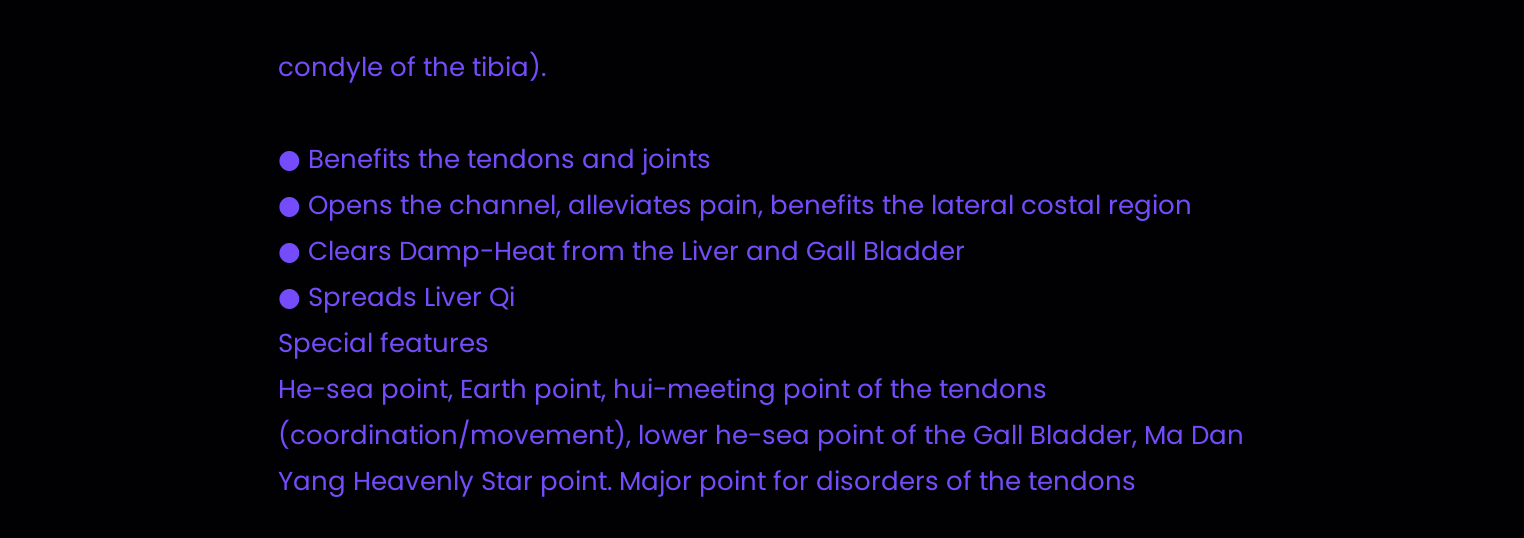condyle of the tibia).

● Benefits the tendons and joints
● Opens the channel, alleviates pain, benefits the lateral costal region
● Clears Damp-Heat from the Liver and Gall Bladder
● Spreads Liver Qi
Special features
He-sea point, Earth point, hui-meeting point of the tendons (coordination/movement), lower he-sea point of the Gall Bladder, Ma Dan Yang Heavenly Star point. Major point for disorders of the tendons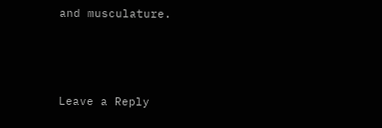and musculature.



Leave a Reply